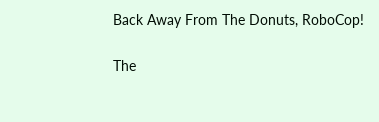Back Away From The Donuts, RoboCop!

The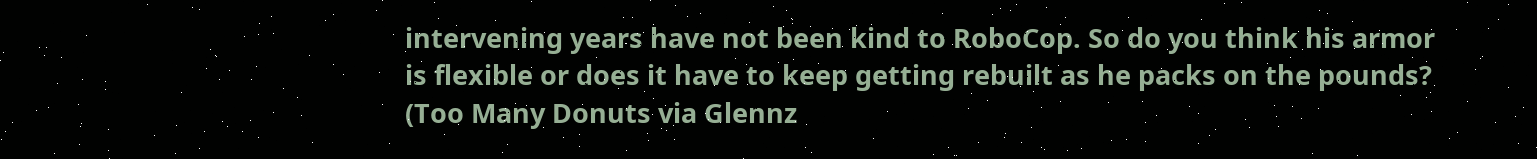intervening years have not been kind to RoboCop. So do you think his armor is flexible or does it have to keep getting rebuilt as he packs on the pounds? (Too Many Donuts via Glennz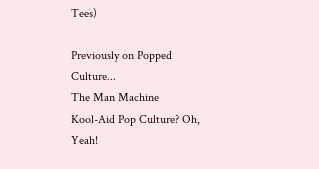Tees)

Previously on Popped Culture...
The Man Machine
Kool-Aid Pop Culture? Oh, Yeah!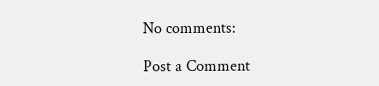No comments:

Post a Comment